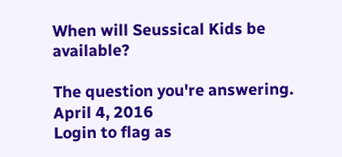When will Seussical Kids be available?

The question you're answering.
April 4, 2016
Login to flag as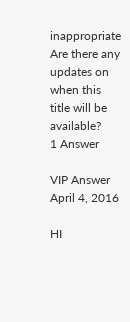inappropriate
Are there any updates on when this title will be available?
1 Answer

VIP Answer
April 4, 2016

HI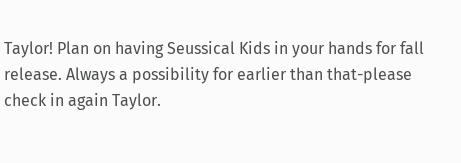Taylor! Plan on having Seussical Kids in your hands for fall release. Always a possibility for earlier than that-please check in again Taylor.